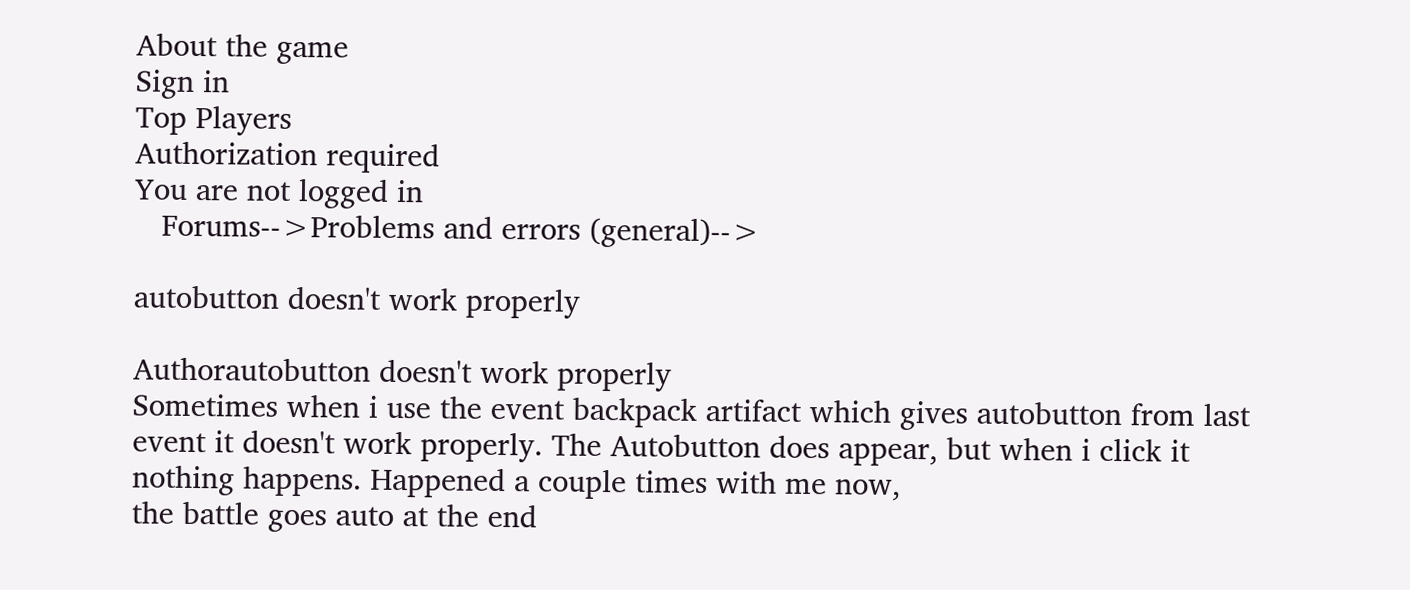About the game
Sign in
Top Players
Authorization required
You are not logged in
   Forums-->Problems and errors (general)-->

autobutton doesn't work properly

Authorautobutton doesn't work properly
Sometimes when i use the event backpack artifact which gives autobutton from last event it doesn't work properly. The Autobutton does appear, but when i click it nothing happens. Happened a couple times with me now,
the battle goes auto at the end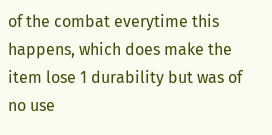of the combat everytime this happens, which does make the item lose 1 durability but was of no use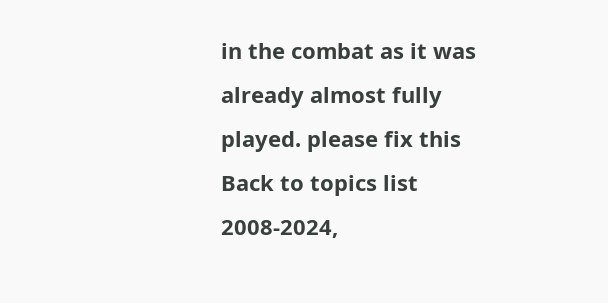in the combat as it was already almost fully played. please fix this
Back to topics list
2008-2024,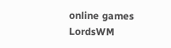online games LordsWM